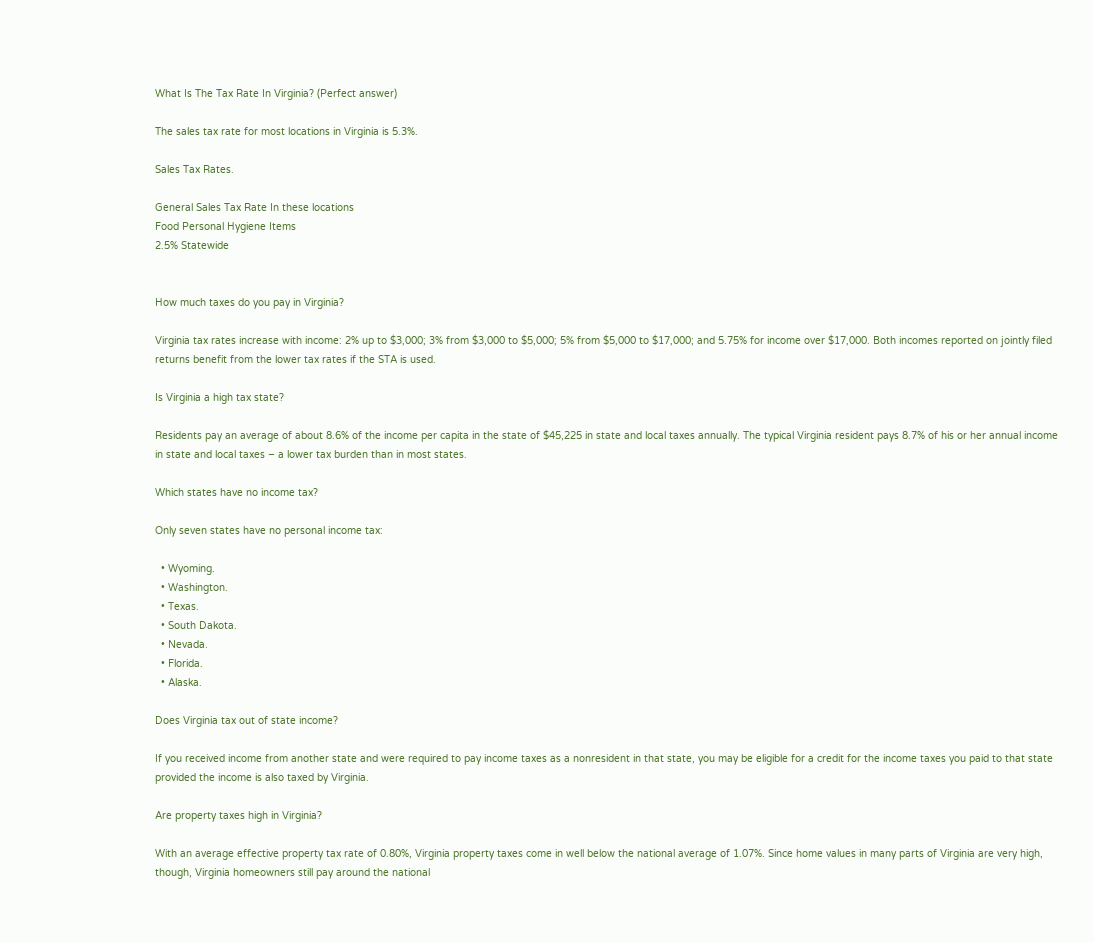What Is The Tax Rate In Virginia? (Perfect answer)

The sales tax rate for most locations in Virginia is 5.3%.

Sales Tax Rates.

General Sales Tax Rate In these locations
Food Personal Hygiene Items
2.5% Statewide


How much taxes do you pay in Virginia?

Virginia tax rates increase with income: 2% up to $3,000; 3% from $3,000 to $5,000; 5% from $5,000 to $17,000; and 5.75% for income over $17,000. Both incomes reported on jointly filed returns benefit from the lower tax rates if the STA is used.

Is Virginia a high tax state?

Residents pay an average of about 8.6% of the income per capita in the state of $45,225 in state and local taxes annually. The typical Virginia resident pays 8.7% of his or her annual income in state and local taxes – a lower tax burden than in most states.

Which states have no income tax?

Only seven states have no personal income tax:

  • Wyoming.
  • Washington.
  • Texas.
  • South Dakota.
  • Nevada.
  • Florida.
  • Alaska.

Does Virginia tax out of state income?

If you received income from another state and were required to pay income taxes as a nonresident in that state, you may be eligible for a credit for the income taxes you paid to that state provided the income is also taxed by Virginia.

Are property taxes high in Virginia?

With an average effective property tax rate of 0.80%, Virginia property taxes come in well below the national average of 1.07%. Since home values in many parts of Virginia are very high, though, Virginia homeowners still pay around the national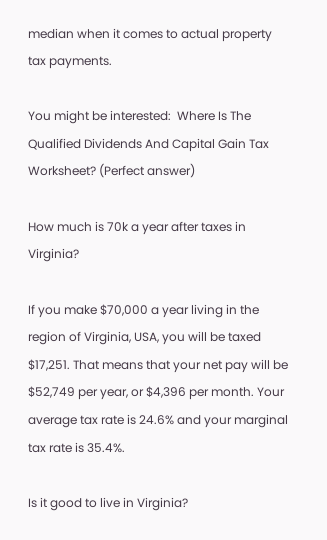median when it comes to actual property tax payments.

You might be interested:  Where Is The Qualified Dividends And Capital Gain Tax Worksheet? (Perfect answer)

How much is 70k a year after taxes in Virginia?

If you make $70,000 a year living in the region of Virginia, USA, you will be taxed $17,251. That means that your net pay will be $52,749 per year, or $4,396 per month. Your average tax rate is 24.6% and your marginal tax rate is 35.4%.

Is it good to live in Virginia?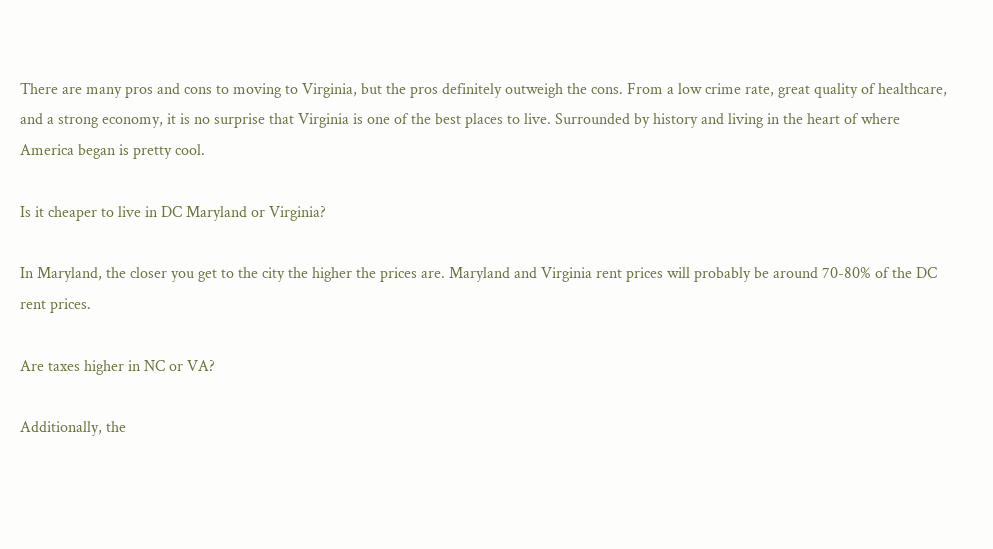There are many pros and cons to moving to Virginia, but the pros definitely outweigh the cons. From a low crime rate, great quality of healthcare, and a strong economy, it is no surprise that Virginia is one of the best places to live. Surrounded by history and living in the heart of where America began is pretty cool.

Is it cheaper to live in DC Maryland or Virginia?

In Maryland, the closer you get to the city the higher the prices are. Maryland and Virginia rent prices will probably be around 70-80% of the DC rent prices.

Are taxes higher in NC or VA?

Additionally, the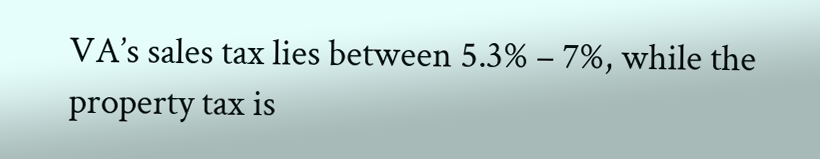VA’s sales tax lies between 5.3% – 7%, while the property tax is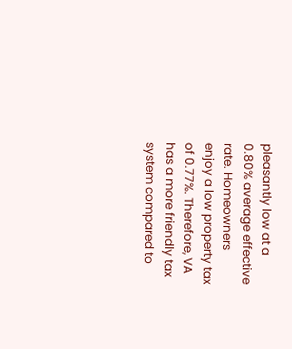pleasantly low at a 0.80% average effective rate. Homeowners enjoy a low property tax of 0.77%. Therefore, VA has a more friendly tax system compared to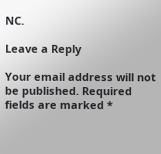NC.

Leave a Reply

Your email address will not be published. Required fields are marked *